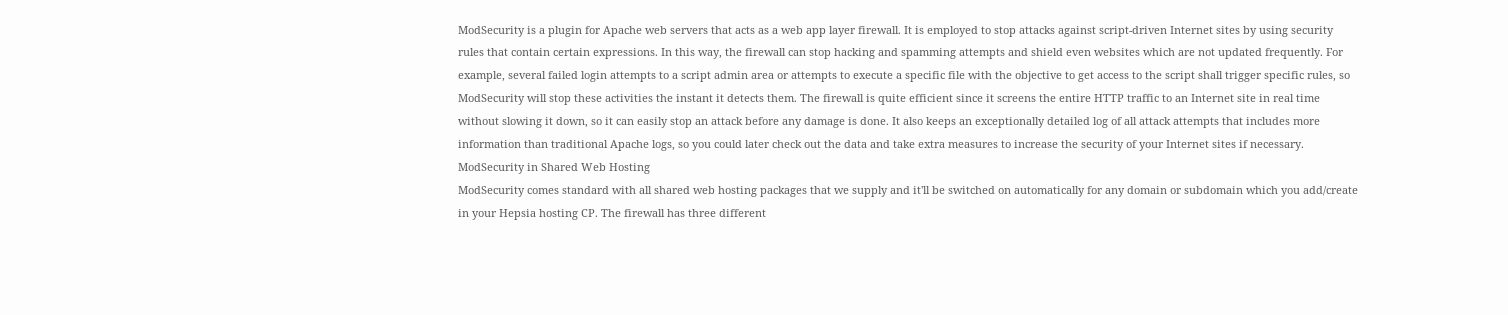ModSecurity is a plugin for Apache web servers that acts as a web app layer firewall. It is employed to stop attacks against script-driven Internet sites by using security rules that contain certain expressions. In this way, the firewall can stop hacking and spamming attempts and shield even websites which are not updated frequently. For example, several failed login attempts to a script admin area or attempts to execute a specific file with the objective to get access to the script shall trigger specific rules, so ModSecurity will stop these activities the instant it detects them. The firewall is quite efficient since it screens the entire HTTP traffic to an Internet site in real time without slowing it down, so it can easily stop an attack before any damage is done. It also keeps an exceptionally detailed log of all attack attempts that includes more information than traditional Apache logs, so you could later check out the data and take extra measures to increase the security of your Internet sites if necessary.
ModSecurity in Shared Web Hosting
ModSecurity comes standard with all shared web hosting packages that we supply and it'll be switched on automatically for any domain or subdomain which you add/create in your Hepsia hosting CP. The firewall has three different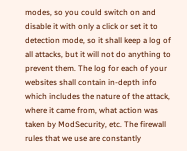modes, so you could switch on and disable it with only a click or set it to detection mode, so it shall keep a log of all attacks, but it will not do anything to prevent them. The log for each of your websites shall contain in-depth info which includes the nature of the attack, where it came from, what action was taken by ModSecurity, etc. The firewall rules that we use are constantly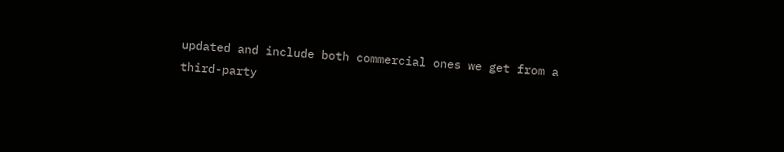updated and include both commercial ones we get from a third-party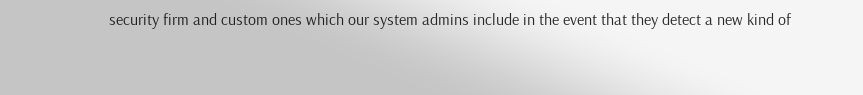security firm and custom ones which our system admins include in the event that they detect a new kind of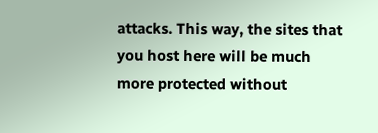attacks. This way, the sites that you host here will be much more protected without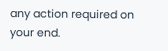any action required on your end.